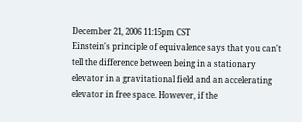December 21, 2006 11:15pm CST
Einstein's principle of equivalence says that you can't tell the difference between being in a stationary elevator in a gravitational field and an accelerating elevator in free space. However, if the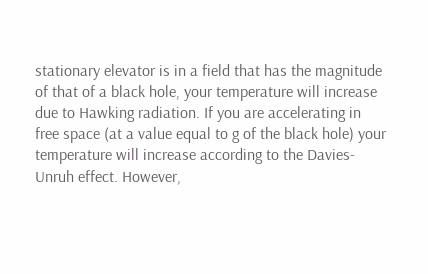stationary elevator is in a field that has the magnitude of that of a black hole, your temperature will increase due to Hawking radiation. If you are accelerating in free space (at a value equal to g of the black hole) your temperature will increase according to the Davies-Unruh effect. However,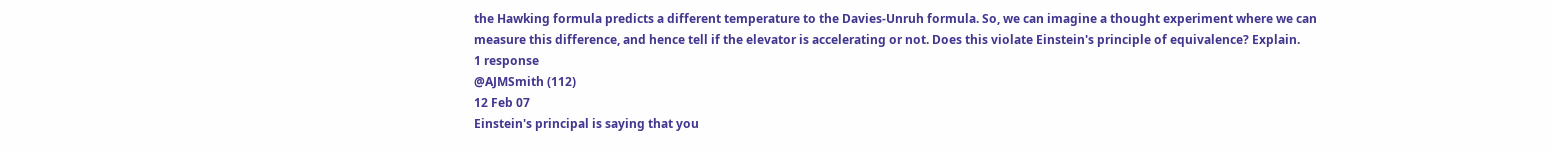the Hawking formula predicts a different temperature to the Davies-Unruh formula. So, we can imagine a thought experiment where we can measure this difference, and hence tell if the elevator is accelerating or not. Does this violate Einstein's principle of equivalence? Explain.
1 response
@AJMSmith (112)
12 Feb 07
Einstein's principal is saying that you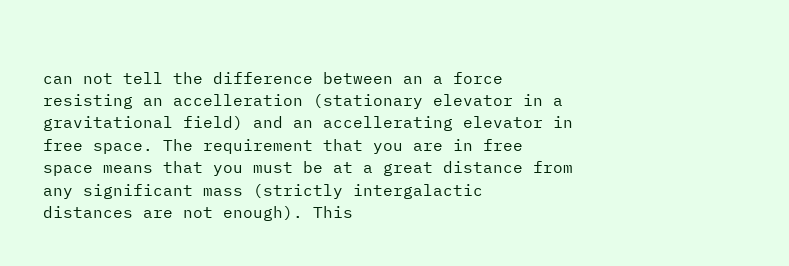can not tell the difference between an a force resisting an accelleration (stationary elevator in a gravitational field) and an accellerating elevator in free space. The requirement that you are in free space means that you must be at a great distance from any significant mass (strictly intergalactic distances are not enough). This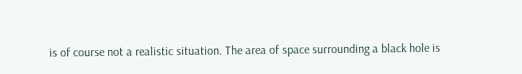is of course not a realistic situation. The area of space surrounding a black hole is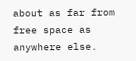about as far from free space as anywhere else.